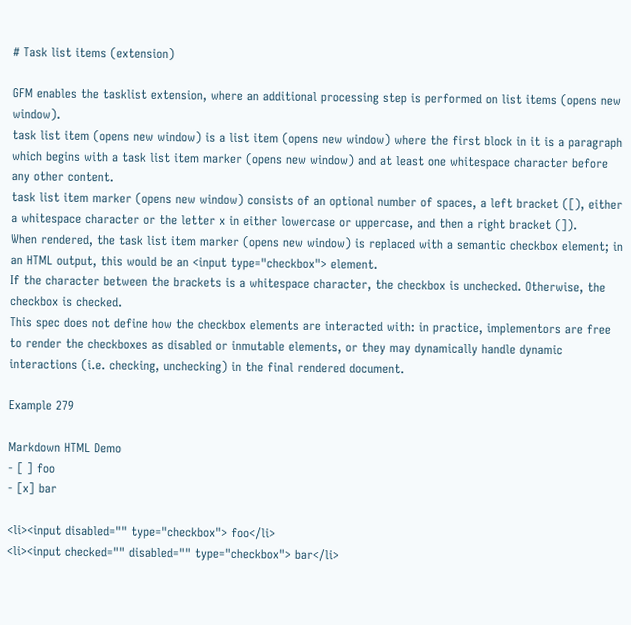# Task list items (extension)

GFM enables the tasklist extension, where an additional processing step is performed on list items (opens new window).
task list item (opens new window) is a list item (opens new window) where the first block in it is a paragraph which begins with a task list item marker (opens new window) and at least one whitespace character before any other content.
task list item marker (opens new window) consists of an optional number of spaces, a left bracket ([), either a whitespace character or the letter x in either lowercase or uppercase, and then a right bracket (]).
When rendered, the task list item marker (opens new window) is replaced with a semantic checkbox element; in an HTML output, this would be an <input type="checkbox"> element.
If the character between the brackets is a whitespace character, the checkbox is unchecked. Otherwise, the checkbox is checked.
This spec does not define how the checkbox elements are interacted with: in practice, implementors are free to render the checkboxes as disabled or inmutable elements, or they may dynamically handle dynamic interactions (i.e. checking, unchecking) in the final rendered document.

Example 279

Markdown HTML Demo
- [ ] foo
- [x] bar

<li><input disabled="" type="checkbox"> foo</li>
<li><input checked="" disabled="" type="checkbox"> bar</li>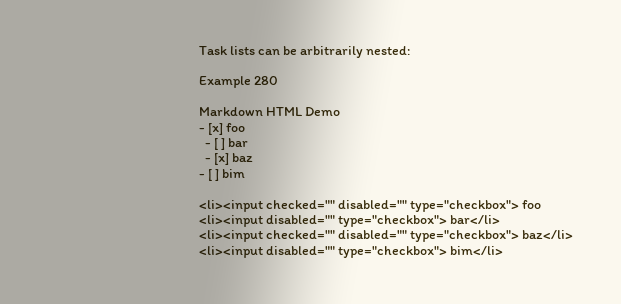Task lists can be arbitrarily nested:

Example 280

Markdown HTML Demo
- [x] foo
  - [ ] bar
  - [x] baz
- [ ] bim

<li><input checked="" disabled="" type="checkbox"> foo
<li><input disabled="" type="checkbox"> bar</li>
<li><input checked="" disabled="" type="checkbox"> baz</li>
<li><input disabled="" type="checkbox"> bim</li>